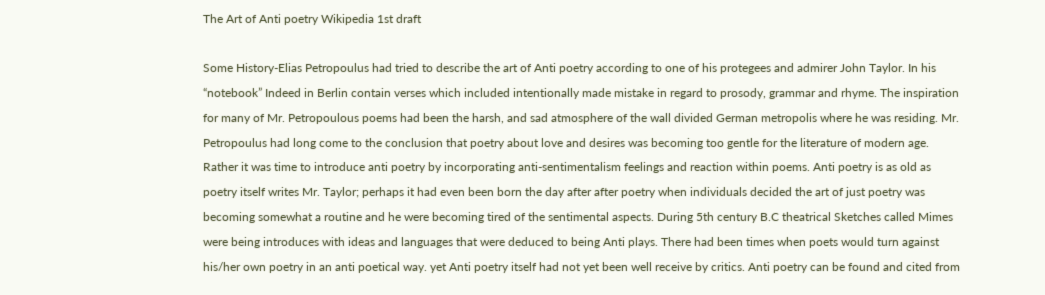The Art of Anti poetry Wikipedia 1st draft

Some History-Elias Petropoulus had tried to describe the art of Anti poetry according to one of his protegees and admirer John Taylor. In his “notebook” Indeed in Berlin contain verses which included intentionally made mistake in regard to prosody, grammar and rhyme. The inspiration for many of Mr. Petropoulous poems had been the harsh, and sad atmosphere of the wall divided German metropolis where he was residing. Mr. Petropoulus had long come to the conclusion that poetry about love and desires was becoming too gentle for the literature of modern age. Rather it was time to introduce anti poetry by incorporating anti-sentimentalism feelings and reaction within poems. Anti poetry is as old as poetry itself writes Mr. Taylor; perhaps it had even been born the day after after poetry when individuals decided the art of just poetry was becoming somewhat a routine and he were becoming tired of the sentimental aspects. During 5th century B.C theatrical Sketches called Mimes were being introduces with ideas and languages that were deduced to being Anti plays. There had been times when poets would turn against his/her own poetry in an anti poetical way. yet Anti poetry itself had not yet been well receive by critics. Anti poetry can be found and cited from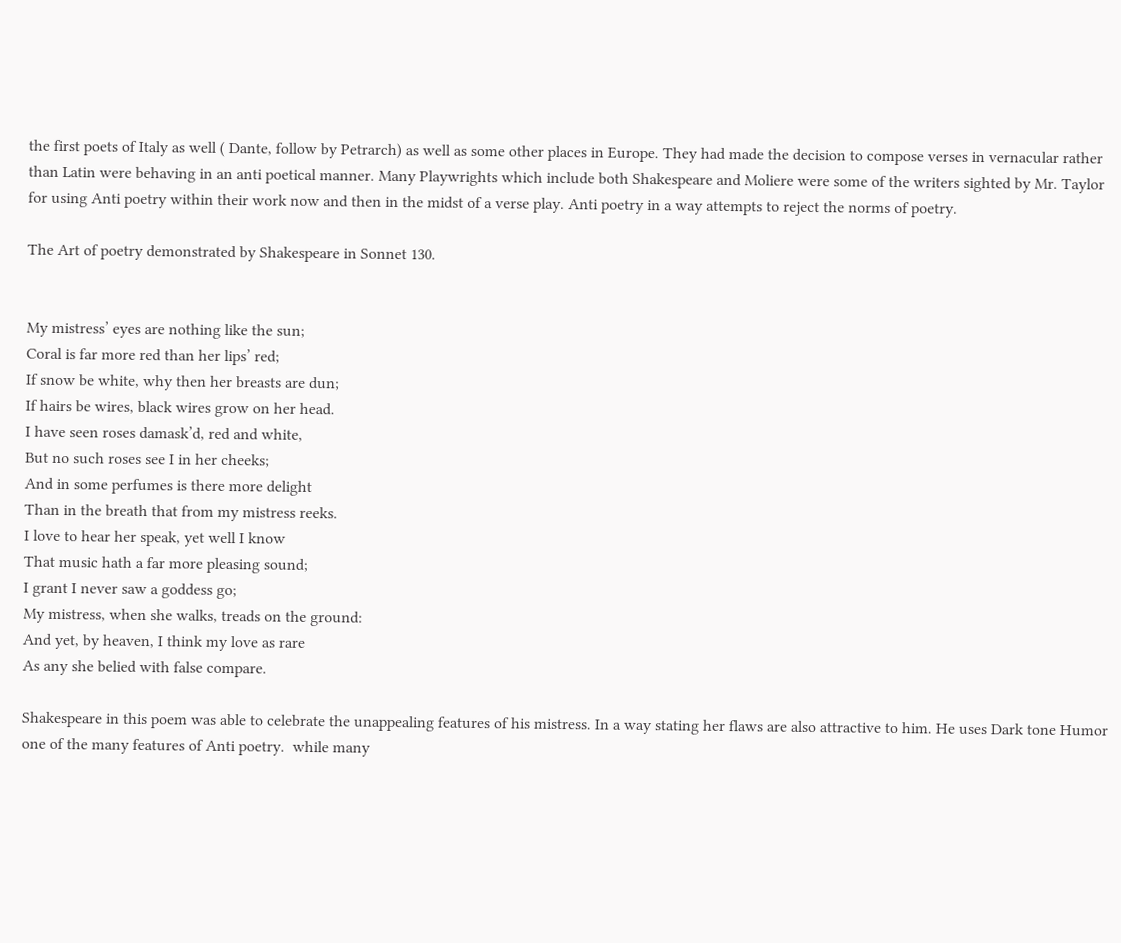the first poets of Italy as well ( Dante, follow by Petrarch) as well as some other places in Europe. They had made the decision to compose verses in vernacular rather than Latin were behaving in an anti poetical manner. Many Playwrights which include both Shakespeare and Moliere were some of the writers sighted by Mr. Taylor for using Anti poetry within their work now and then in the midst of a verse play. Anti poetry in a way attempts to reject the norms of poetry.

The Art of poetry demonstrated by Shakespeare in Sonnet 130.


My mistress’ eyes are nothing like the sun;
Coral is far more red than her lips’ red;
If snow be white, why then her breasts are dun;
If hairs be wires, black wires grow on her head.
I have seen roses damask’d, red and white,
But no such roses see I in her cheeks;
And in some perfumes is there more delight
Than in the breath that from my mistress reeks.
I love to hear her speak, yet well I know
That music hath a far more pleasing sound;
I grant I never saw a goddess go;
My mistress, when she walks, treads on the ground:
And yet, by heaven, I think my love as rare
As any she belied with false compare.

Shakespeare in this poem was able to celebrate the unappealing features of his mistress. In a way stating her flaws are also attractive to him. He uses Dark tone Humor one of the many features of Anti poetry.  while many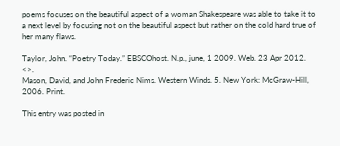poems focuses on the beautiful aspect of a woman Shakespeare was able to take it to a next level by focusing not on the beautiful aspect but rather on the cold hard true of her many flaws.

Taylor, John. “Poetry Today.” EBSCOhost. N.p., june, 1 2009. Web. 23 Apr 2012. <>.
Mason, David, and John Frederic Nims. Western Winds. 5. New York: McGraw-Hill, 2006. Print.

This entry was posted in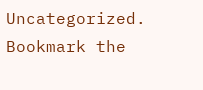Uncategorized. Bookmark the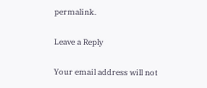permalink.

Leave a Reply

Your email address will not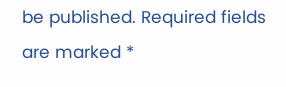be published. Required fields are marked *